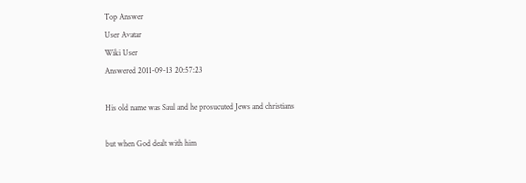Top Answer
User Avatar
Wiki User
Answered 2011-09-13 20:57:23

His old name was Saul and he prosucuted Jews and christians

but when God dealt with him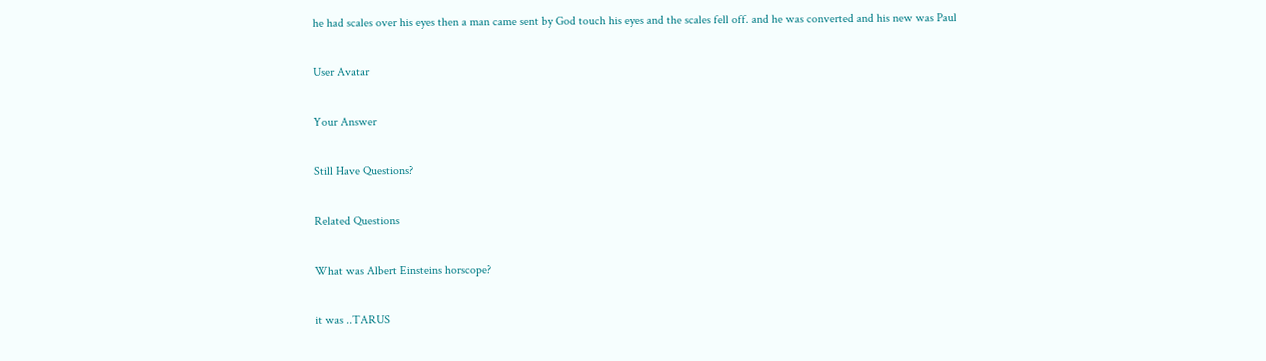he had scales over his eyes then a man came sent by God touch his eyes and the scales fell off. and he was converted and his new was Paul

User Avatar

Your Answer

Still Have Questions?

Related Questions

What was Albert Einsteins horscope?

it was ..TARUS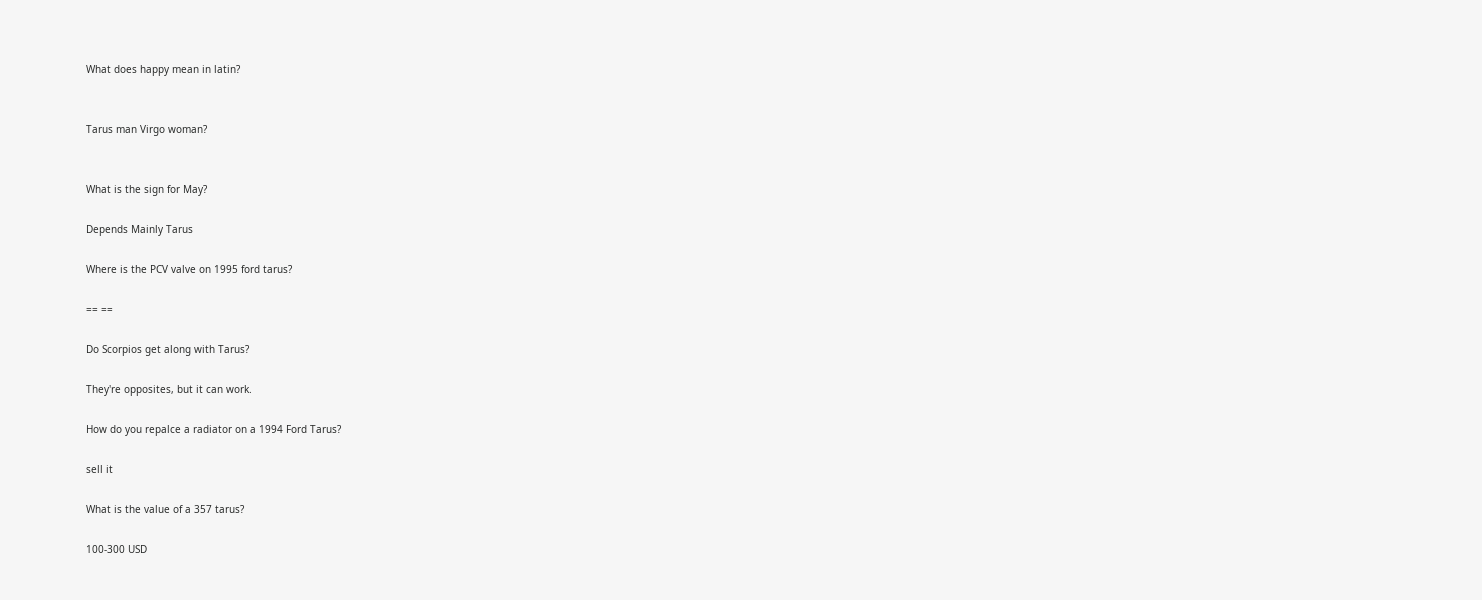What does happy mean in latin?


Tarus man Virgo woman?


What is the sign for May?

Depends Mainly Tarus

Where is the PCV valve on 1995 ford tarus?

== ==

Do Scorpios get along with Tarus?

They're opposites, but it can work.

How do you repalce a radiator on a 1994 Ford Tarus?

sell it

What is the value of a 357 tarus?

100-300 USD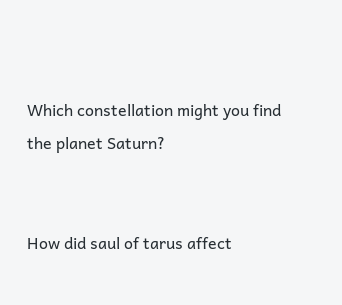Which constellation might you find the planet Saturn?


How did saul of tarus affect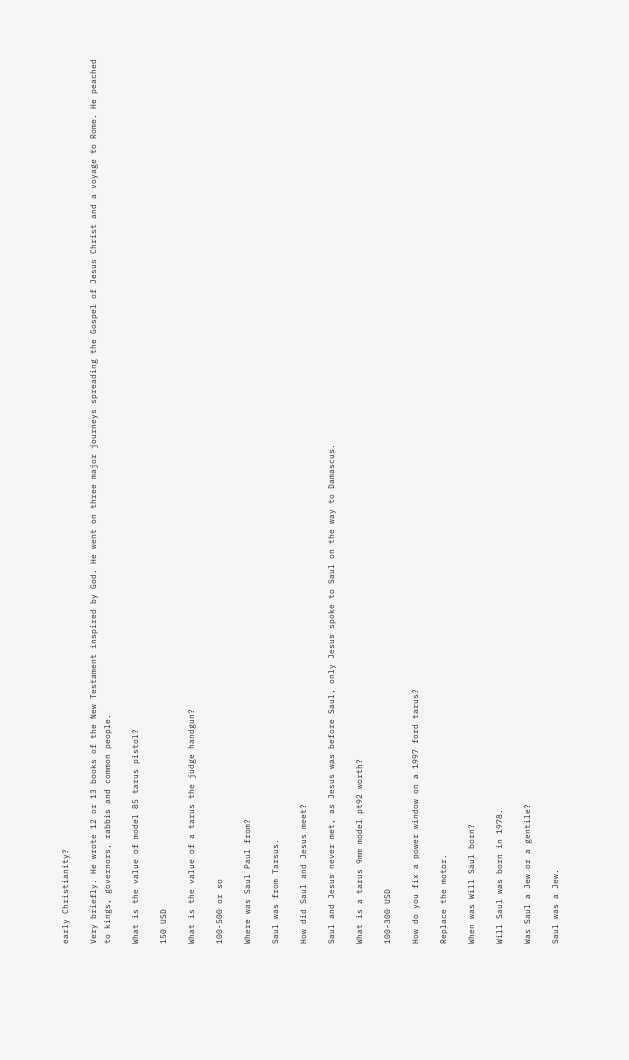early Christianity?

Very briefly. He wrote 12 or 13 books of the New Testament inspired by God. He went on three major journeys spreading the Gospel of Jesus Christ and a voyage to Rome. He peached to kings, governors, rabbis and common people.

What is the value of model 85 tarus pistol?

150 USD

What is the value of a tarus the judge handgun?

100-500 or so

Where was Saul Paul from?

Saul was from Tarsus.

How did Saul and Jesus meet?

Saul and Jesus never met, as Jesus was before Saul, only Jesus spoke to Saul on the way to Damascus.

What is a tarus 9mm model pt92 worth?

100-300 USD

How do you fix a power window on a 1997 ford tarus?

Replace the motor.

When was Will Saul born?

Will Saul was born in 1978.

Was Saul a Jew or a gentile?

Saul was a Jew.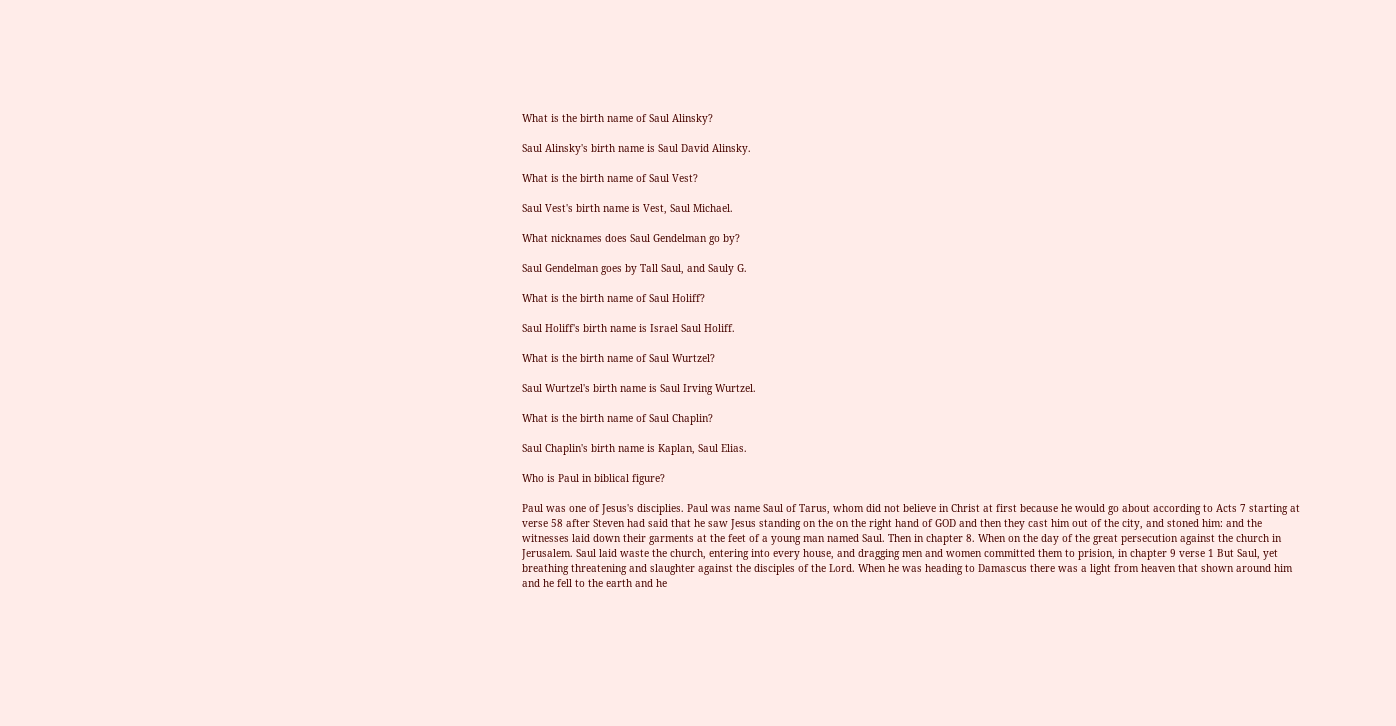What is the birth name of Saul Alinsky?

Saul Alinsky's birth name is Saul David Alinsky.

What is the birth name of Saul Vest?

Saul Vest's birth name is Vest, Saul Michael.

What nicknames does Saul Gendelman go by?

Saul Gendelman goes by Tall Saul, and Sauly G.

What is the birth name of Saul Holiff?

Saul Holiff's birth name is Israel Saul Holiff.

What is the birth name of Saul Wurtzel?

Saul Wurtzel's birth name is Saul Irving Wurtzel.

What is the birth name of Saul Chaplin?

Saul Chaplin's birth name is Kaplan, Saul Elias.

Who is Paul in biblical figure?

Paul was one of Jesus's disciplies. Paul was name Saul of Tarus, whom did not believe in Christ at first because he would go about according to Acts 7 starting at verse 58 after Steven had said that he saw Jesus standing on the on the right hand of GOD and then they cast him out of the city, and stoned him: and the witnesses laid down their garments at the feet of a young man named Saul. Then in chapter 8. When on the day of the great persecution against the church in Jerusalem. Saul laid waste the church, entering into every house, and dragging men and women committed them to prision, in chapter 9 verse 1 But Saul, yet breathing threatening and slaughter against the disciples of the Lord. When he was heading to Damascus there was a light from heaven that shown around him and he fell to the earth and he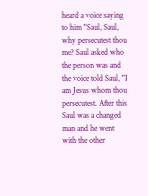heard a voice saying to him "Saul, Saul, why persecutest thou me? Saul asked who the person was and the voice told Saul, "I am Jesus whom thou persecutest. After this Saul was a changed man and he went with the other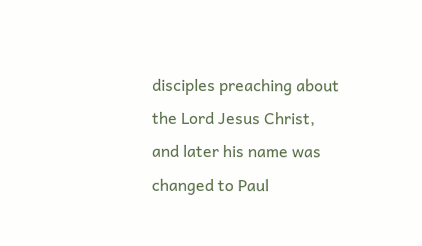disciples preaching about the Lord Jesus Christ, and later his name was changed to Paul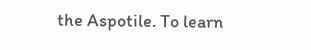the Aspotile. To learn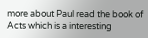more about Paul read the book of Acts which is a interesting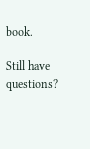book.

Still have questions?